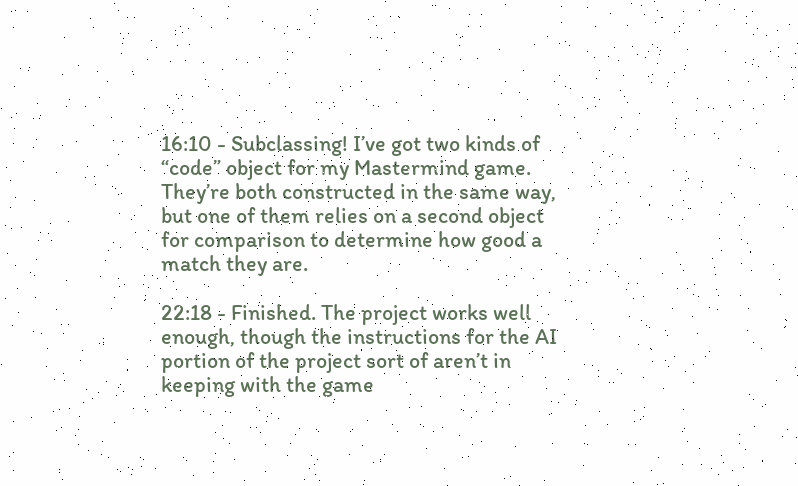16:10 - Subclassing! I’ve got two kinds of “code” object for my Mastermind game. They’re both constructed in the same way, but one of them relies on a second object for comparison to determine how good a match they are.

22:18 - Finished. The project works well enough, though the instructions for the AI portion of the project sort of aren’t in keeping with the game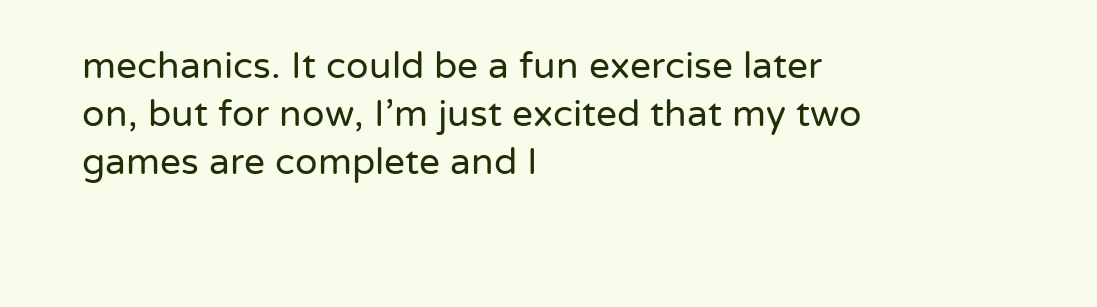mechanics. It could be a fun exercise later on, but for now, I’m just excited that my two games are complete and I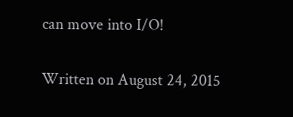can move into I/O!

Written on August 24, 2015